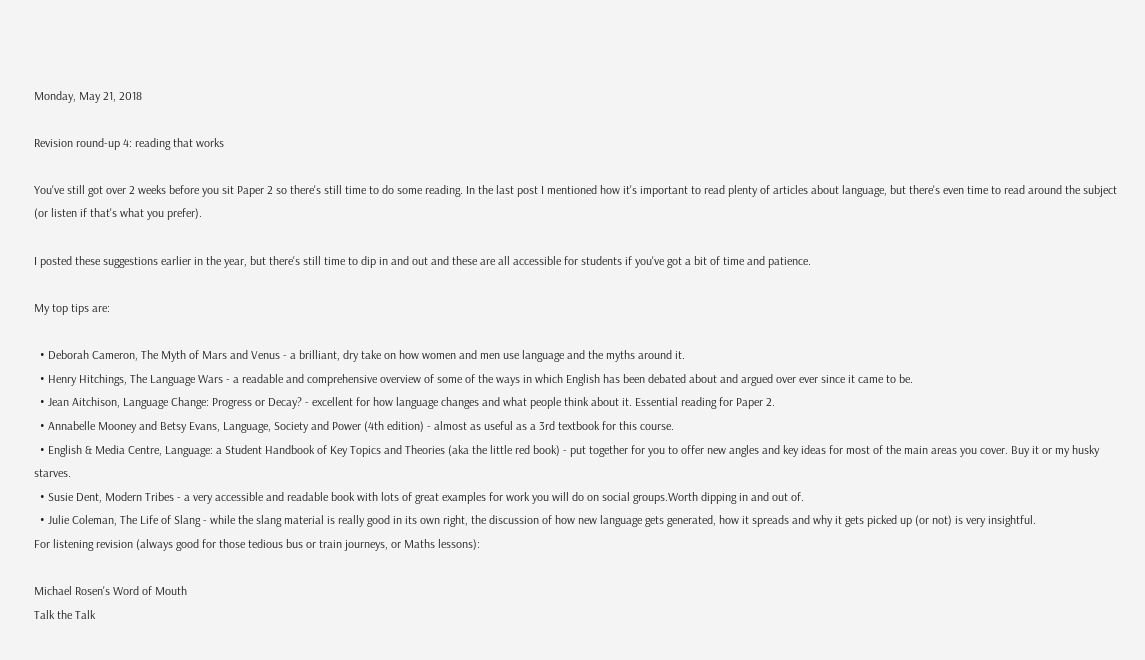Monday, May 21, 2018

Revision round-up 4: reading that works

You've still got over 2 weeks before you sit Paper 2 so there's still time to do some reading. In the last post I mentioned how it's important to read plenty of articles about language, but there's even time to read around the subject (or listen if that's what you prefer).

I posted these suggestions earlier in the year, but there's still time to dip in and out and these are all accessible for students if you've got a bit of time and patience.

My top tips are:

  • Deborah Cameron, The Myth of Mars and Venus - a brilliant, dry take on how women and men use language and the myths around it.
  • Henry Hitchings, The Language Wars - a readable and comprehensive overview of some of the ways in which English has been debated about and argued over ever since it came to be.
  • Jean Aitchison, Language Change: Progress or Decay? - excellent for how language changes and what people think about it. Essential reading for Paper 2.
  • Annabelle Mooney and Betsy Evans, Language, Society and Power (4th edition) - almost as useful as a 3rd textbook for this course.
  • English & Media Centre, Language: a Student Handbook of Key Topics and Theories (aka the little red book) - put together for you to offer new angles and key ideas for most of the main areas you cover. Buy it or my husky starves.
  • Susie Dent, Modern Tribes - a very accessible and readable book with lots of great examples for work you will do on social groups.Worth dipping in and out of.
  • Julie Coleman, The Life of Slang - while the slang material is really good in its own right, the discussion of how new language gets generated, how it spreads and why it gets picked up (or not) is very insightful.
For listening revision (always good for those tedious bus or train journeys, or Maths lessons):

Michael Rosen's Word of Mouth
Talk the Talk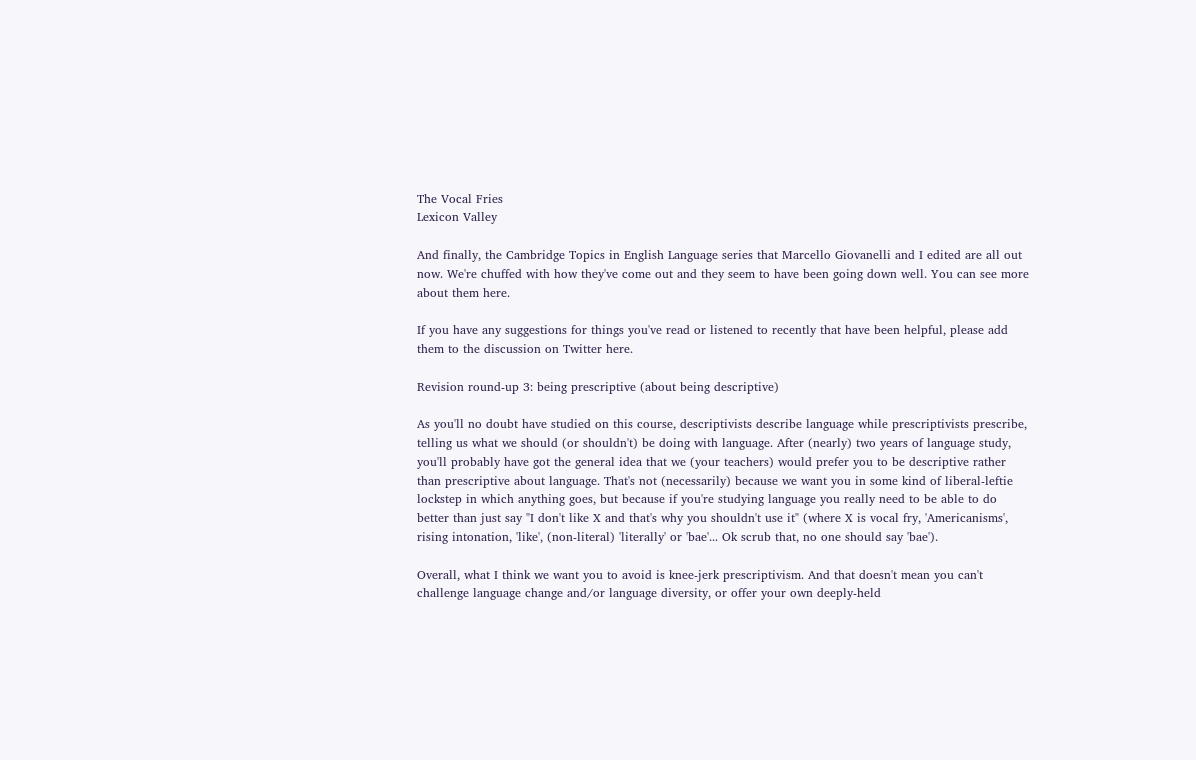The Vocal Fries
Lexicon Valley

And finally, the Cambridge Topics in English Language series that Marcello Giovanelli and I edited are all out now. We're chuffed with how they've come out and they seem to have been going down well. You can see more about them here.

If you have any suggestions for things you've read or listened to recently that have been helpful, please add them to the discussion on Twitter here.

Revision round-up 3: being prescriptive (about being descriptive)

As you'll no doubt have studied on this course, descriptivists describe language while prescriptivists prescribe, telling us what we should (or shouldn't) be doing with language. After (nearly) two years of language study, you'll probably have got the general idea that we (your teachers) would prefer you to be descriptive rather than prescriptive about language. That's not (necessarily) because we want you in some kind of liberal-leftie lockstep in which anything goes, but because if you're studying language you really need to be able to do better than just say "I don't like X and that's why you shouldn't use it" (where X is vocal fry, 'Americanisms', rising intonation, 'like', (non-literal) 'literally' or 'bae'... Ok scrub that, no one should say 'bae').

Overall, what I think we want you to avoid is knee-jerk prescriptivism. And that doesn't mean you can't challenge language change and/or language diversity, or offer your own deeply-held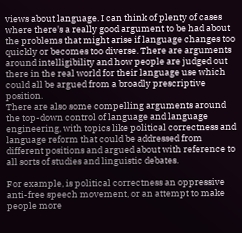views about language. I can think of plenty of cases where there's a really good argument to be had about the problems that might arise if language changes too quickly or becomes too diverse. There are arguments around intelligibility and how people are judged out there in the real world for their language use which could all be argued from a broadly prescriptive position.
There are also some compelling arguments around the top-down control of language and language engineering, with topics like political correctness and language reform that could be addressed from different positions and argued about with reference to all sorts of studies and linguistic debates.

For example, is political correctness an oppressive anti-free speech movement, or an attempt to make people more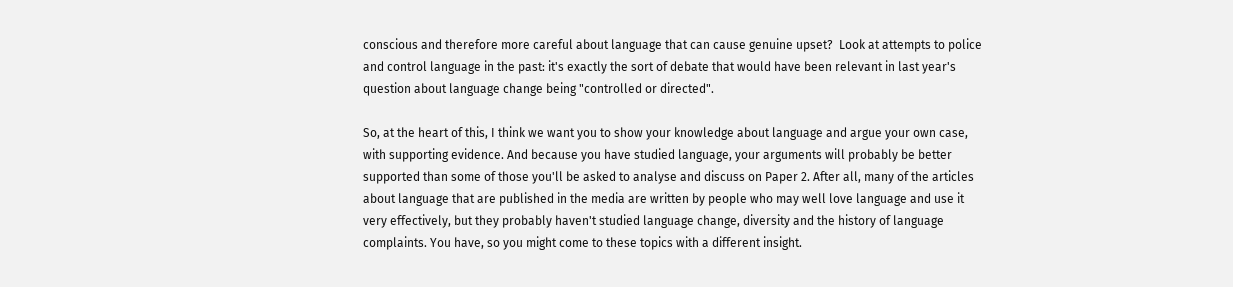conscious and therefore more careful about language that can cause genuine upset?  Look at attempts to police and control language in the past: it's exactly the sort of debate that would have been relevant in last year's question about language change being "controlled or directed".

So, at the heart of this, I think we want you to show your knowledge about language and argue your own case, with supporting evidence. And because you have studied language, your arguments will probably be better supported than some of those you'll be asked to analyse and discuss on Paper 2. After all, many of the articles about language that are published in the media are written by people who may well love language and use it very effectively, but they probably haven't studied language change, diversity and the history of language complaints. You have, so you might come to these topics with a different insight.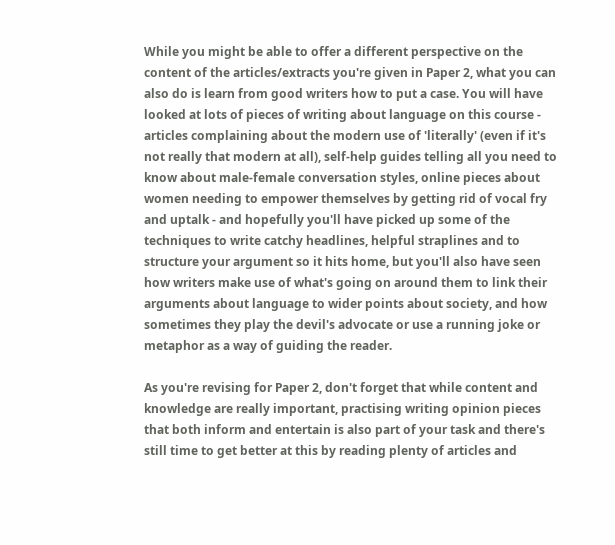While you might be able to offer a different perspective on the content of the articles/extracts you're given in Paper 2, what you can also do is learn from good writers how to put a case. You will have looked at lots of pieces of writing about language on this course - articles complaining about the modern use of 'literally' (even if it's not really that modern at all), self-help guides telling all you need to know about male-female conversation styles, online pieces about women needing to empower themselves by getting rid of vocal fry and uptalk - and hopefully you'll have picked up some of the techniques to write catchy headlines, helpful straplines and to structure your argument so it hits home, but you'll also have seen how writers make use of what's going on around them to link their arguments about language to wider points about society, and how sometimes they play the devil's advocate or use a running joke or metaphor as a way of guiding the reader.

As you're revising for Paper 2, don't forget that while content and knowledge are really important, practising writing opinion pieces that both inform and entertain is also part of your task and there's still time to get better at this by reading plenty of articles and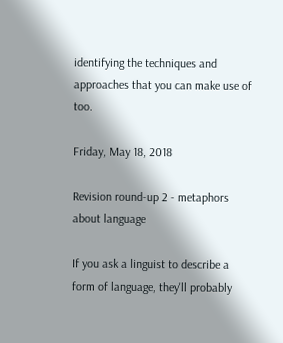identifying the techniques and approaches that you can make use of too.

Friday, May 18, 2018

Revision round-up 2 - metaphors about language

If you ask a linguist to describe a form of language, they'll probably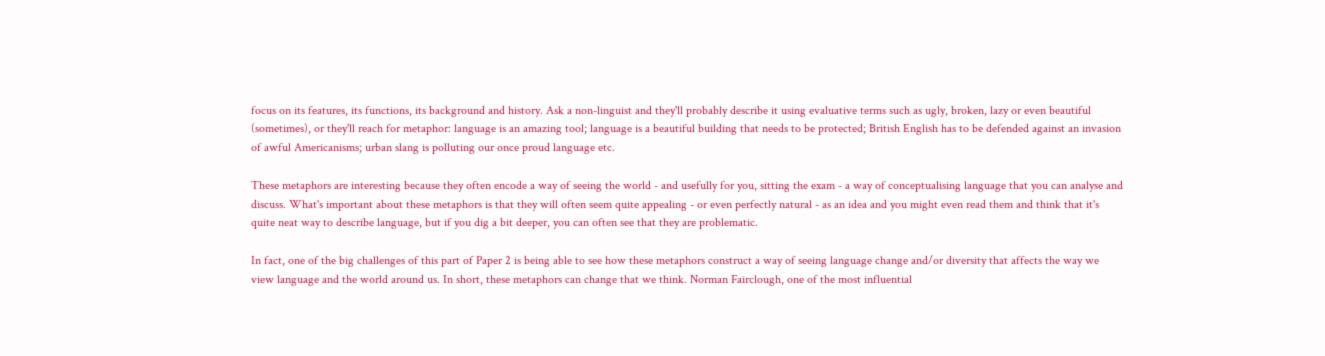focus on its features, its functions, its background and history. Ask a non-linguist and they'll probably describe it using evaluative terms such as ugly, broken, lazy or even beautiful (sometimes), or they'll reach for metaphor: language is an amazing tool; language is a beautiful building that needs to be protected; British English has to be defended against an invasion of awful Americanisms; urban slang is polluting our once proud language etc.

These metaphors are interesting because they often encode a way of seeing the world - and usefully for you, sitting the exam - a way of conceptualising language that you can analyse and discuss. What's important about these metaphors is that they will often seem quite appealing - or even perfectly natural - as an idea and you might even read them and think that it's quite neat way to describe language, but if you dig a bit deeper, you can often see that they are problematic.

In fact, one of the big challenges of this part of Paper 2 is being able to see how these metaphors construct a way of seeing language change and/or diversity that affects the way we view language and the world around us. In short, these metaphors can change that we think. Norman Fairclough, one of the most influential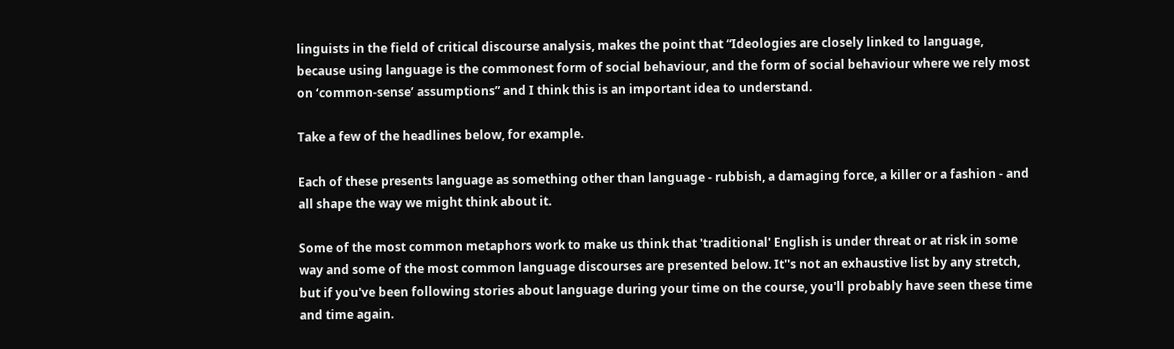linguists in the field of critical discourse analysis, makes the point that “Ideologies are closely linked to language, because using language is the commonest form of social behaviour, and the form of social behaviour where we rely most on ‘common-sense’ assumptions” and I think this is an important idea to understand.

Take a few of the headlines below, for example.

Each of these presents language as something other than language - rubbish, a damaging force, a killer or a fashion - and all shape the way we might think about it.

Some of the most common metaphors work to make us think that 'traditional' English is under threat or at risk in some way and some of the most common language discourses are presented below. It''s not an exhaustive list by any stretch, but if you've been following stories about language during your time on the course, you'll probably have seen these time and time again.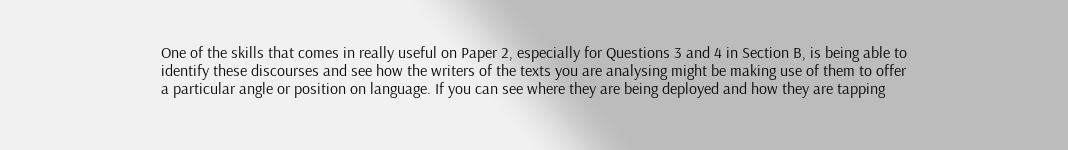One of the skills that comes in really useful on Paper 2, especially for Questions 3 and 4 in Section B, is being able to identify these discourses and see how the writers of the texts you are analysing might be making use of them to offer a particular angle or position on language. If you can see where they are being deployed and how they are tapping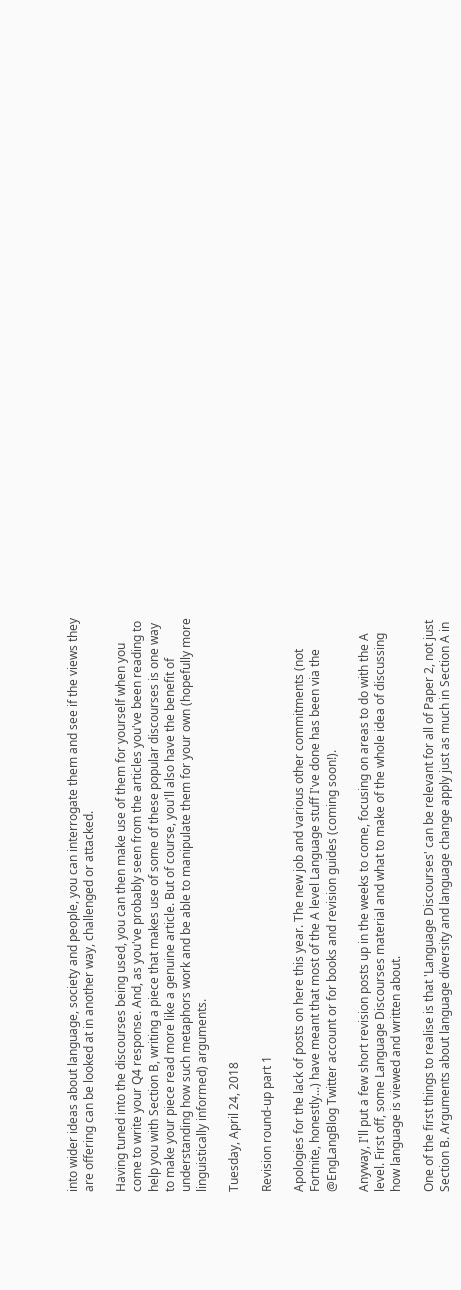into wider ideas about language, society and people, you can interrogate them and see if the views they are offering can be looked at in another way, challenged or attacked.

Having tuned into the discourses being used, you can then make use of them for yourself when you come to write your Q4 response. And, as you've probably seen from the articles you've been reading to help you with Section B, writing a piece that makes use of some of these popular discourses is one way to make your piece read more like a genuine article. But of course, you'll also have the benefit of understanding how such metaphors work and be able to manipulate them for your own (hopefully more linguistically informed) arguments.

Tuesday, April 24, 2018

Revision round-up part 1

Apologies for the lack of posts on here this year. The new job and various other commitments (not Fortnite, honestly...) have meant that most of the A level Language stuff I've done has been via the @EngLangBlog Twitter account or for books and revision guides (coming soon!).

Anyway, I'll put a few short revision posts up in the weeks to come, focusing on areas to do with the A level. First off, some Language Discourses material and what to make of the whole idea of discussing how language is viewed and written about.

One of the first things to realise is that 'Language Discourses' can be relevant for all of Paper 2, not just Section B. Arguments about language diversity and language change apply just as much in Section A in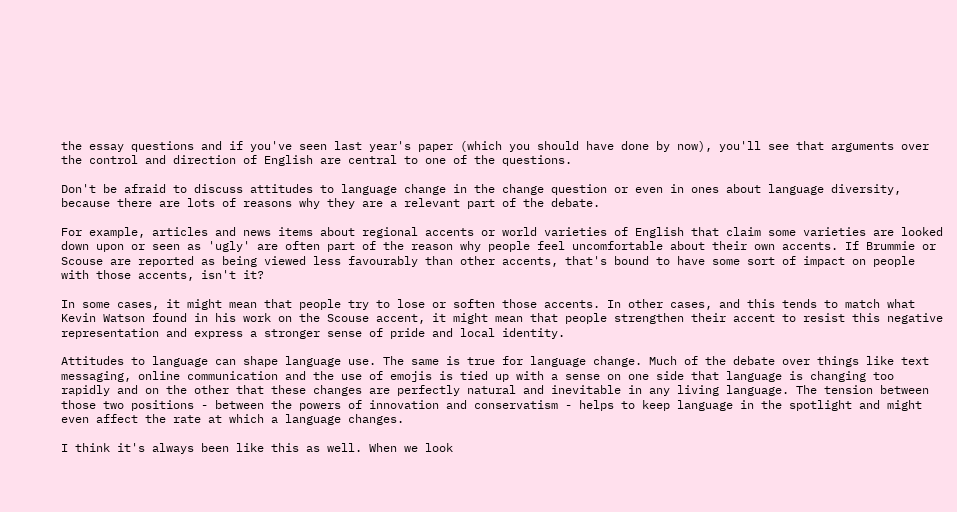the essay questions and if you've seen last year's paper (which you should have done by now), you'll see that arguments over the control and direction of English are central to one of the questions.

Don't be afraid to discuss attitudes to language change in the change question or even in ones about language diversity, because there are lots of reasons why they are a relevant part of the debate.

For example, articles and news items about regional accents or world varieties of English that claim some varieties are looked down upon or seen as 'ugly' are often part of the reason why people feel uncomfortable about their own accents. If Brummie or Scouse are reported as being viewed less favourably than other accents, that's bound to have some sort of impact on people with those accents, isn't it?

In some cases, it might mean that people try to lose or soften those accents. In other cases, and this tends to match what Kevin Watson found in his work on the Scouse accent, it might mean that people strengthen their accent to resist this negative representation and express a stronger sense of pride and local identity.

Attitudes to language can shape language use. The same is true for language change. Much of the debate over things like text messaging, online communication and the use of emojis is tied up with a sense on one side that language is changing too rapidly and on the other that these changes are perfectly natural and inevitable in any living language. The tension between those two positions - between the powers of innovation and conservatism - helps to keep language in the spotlight and might even affect the rate at which a language changes.

I think it's always been like this as well. When we look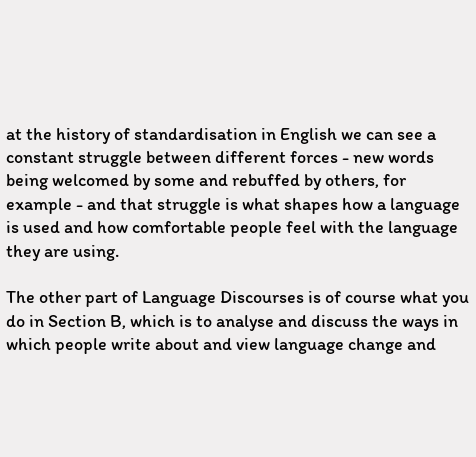at the history of standardisation in English we can see a constant struggle between different forces - new words being welcomed by some and rebuffed by others, for example - and that struggle is what shapes how a language is used and how comfortable people feel with the language they are using.

The other part of Language Discourses is of course what you do in Section B, which is to analyse and discuss the ways in which people write about and view language change and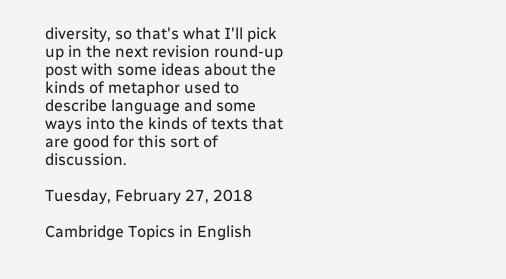diversity, so that's what I'll pick up in the next revision round-up post with some ideas about the kinds of metaphor used to describe language and some ways into the kinds of texts that are good for this sort of discussion.

Tuesday, February 27, 2018

Cambridge Topics in English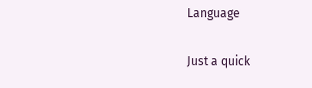Language

Just a quick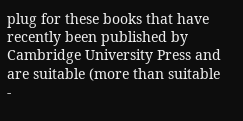plug for these books that have recently been published by Cambridge University Press and are suitable (more than suitable -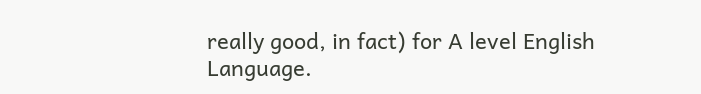really good, in fact) for A level English Language.